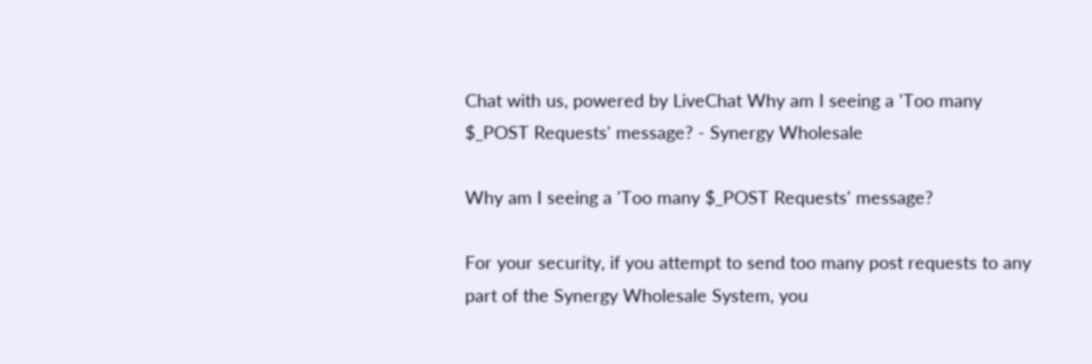Chat with us, powered by LiveChat Why am I seeing a 'Too many $_POST Requests' message? - Synergy Wholesale

Why am I seeing a 'Too many $_POST Requests' message?

For your security, if you attempt to send too many post requests to any part of the Synergy Wholesale System, you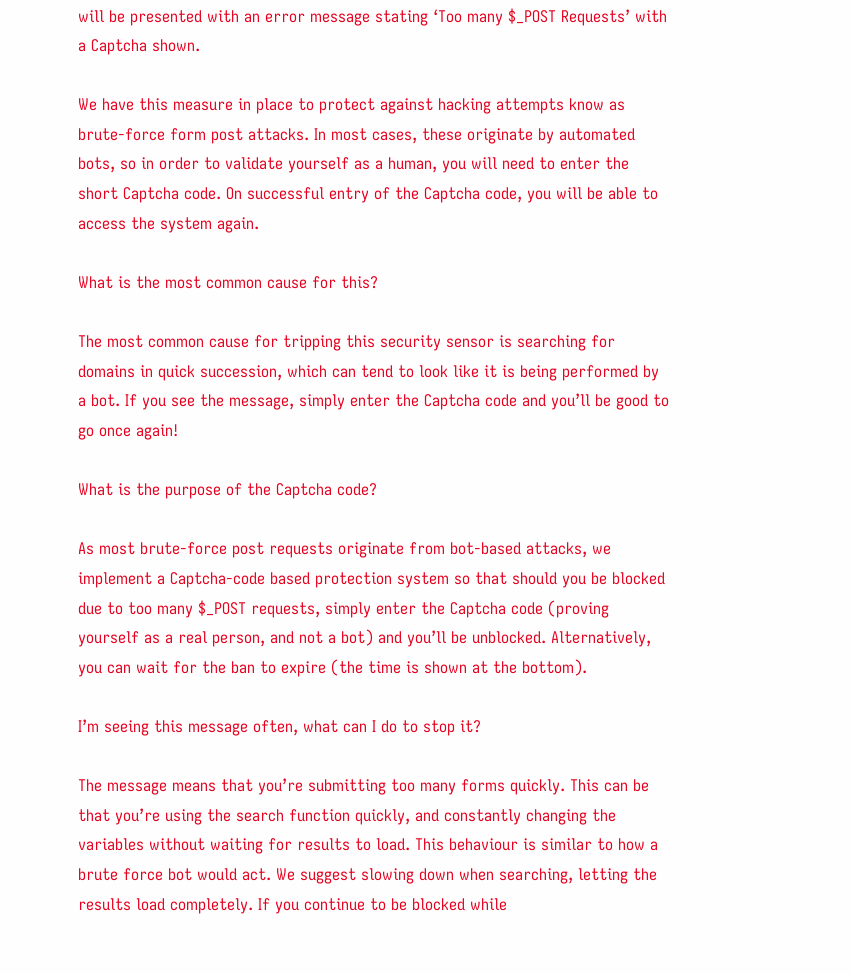will be presented with an error message stating ‘Too many $_POST Requests’ with a Captcha shown.

We have this measure in place to protect against hacking attempts know as brute-force form post attacks. In most cases, these originate by automated bots, so in order to validate yourself as a human, you will need to enter the short Captcha code. On successful entry of the Captcha code, you will be able to access the system again.

What is the most common cause for this?

The most common cause for tripping this security sensor is searching for domains in quick succession, which can tend to look like it is being performed by a bot. If you see the message, simply enter the Captcha code and you’ll be good to go once again!

What is the purpose of the Captcha code?

As most brute-force post requests originate from bot-based attacks, we implement a Captcha-code based protection system so that should you be blocked due to too many $_POST requests, simply enter the Captcha code (proving yourself as a real person, and not a bot) and you’ll be unblocked. Alternatively, you can wait for the ban to expire (the time is shown at the bottom).

I’m seeing this message often, what can I do to stop it?

The message means that you’re submitting too many forms quickly. This can be that you’re using the search function quickly, and constantly changing the variables without waiting for results to load. This behaviour is similar to how a brute force bot would act. We suggest slowing down when searching, letting the results load completely. If you continue to be blocked while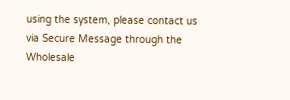using the system, please contact us via Secure Message through the Wholesale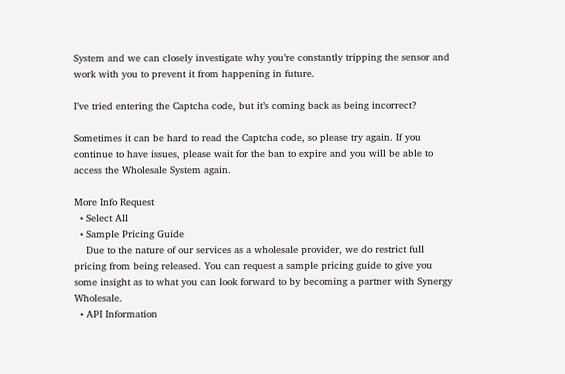System and we can closely investigate why you’re constantly tripping the sensor and work with you to prevent it from happening in future.

I’ve tried entering the Captcha code, but it’s coming back as being incorrect?

Sometimes it can be hard to read the Captcha code, so please try again. If you continue to have issues, please wait for the ban to expire and you will be able to access the Wholesale System again.

More Info Request
  • Select All
  • Sample Pricing Guide
    Due to the nature of our services as a wholesale provider, we do restrict full pricing from being released. You can request a sample pricing guide to give you some insight as to what you can look forward to by becoming a partner with Synergy Wholesale.
  • API Information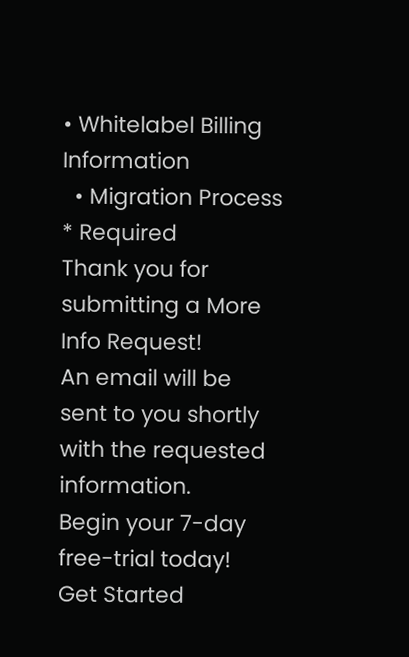• Whitelabel Billing Information
  • Migration Process
* Required
Thank you for submitting a More Info Request!
An email will be sent to you shortly with the requested information.
Begin your 7-day free-trial today!
Get Started